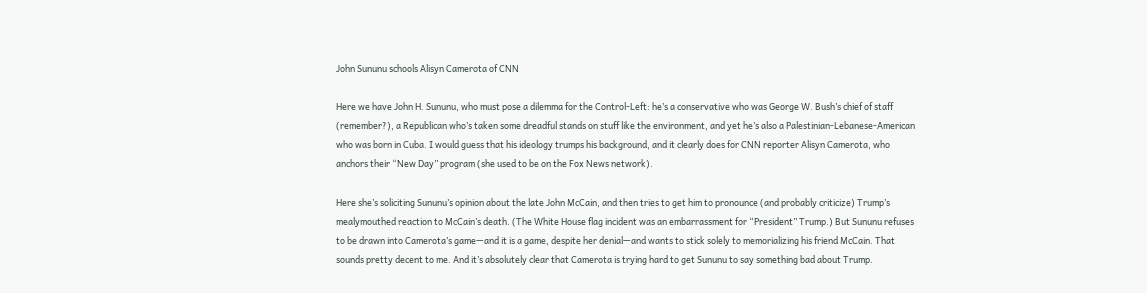John Sununu schools Alisyn Camerota of CNN

Here we have John H. Sununu, who must pose a dilemma for the Control-Left: he’s a conservative who was George W. Bush’s chief of staff (remember?), a Republican who’s taken some dreadful stands on stuff like the environment, and yet he’s also a Palestinian-Lebanese-American who was born in Cuba. I would guess that his ideology trumps his background, and it clearly does for CNN reporter Alisyn Camerota, who anchors their “New Day” program (she used to be on the Fox News network).

Here she’s soliciting Sununu’s opinion about the late John McCain, and then tries to get him to pronounce (and probably criticize) Trump’s mealymouthed reaction to McCain’s death. (The White House flag incident was an embarrassment for “President” Trump.) But Sununu refuses to be drawn into Camerota’s game—and it is a game, despite her denial—and wants to stick solely to memorializing his friend McCain. That sounds pretty decent to me. And it’s absolutely clear that Camerota is trying hard to get Sununu to say something bad about Trump.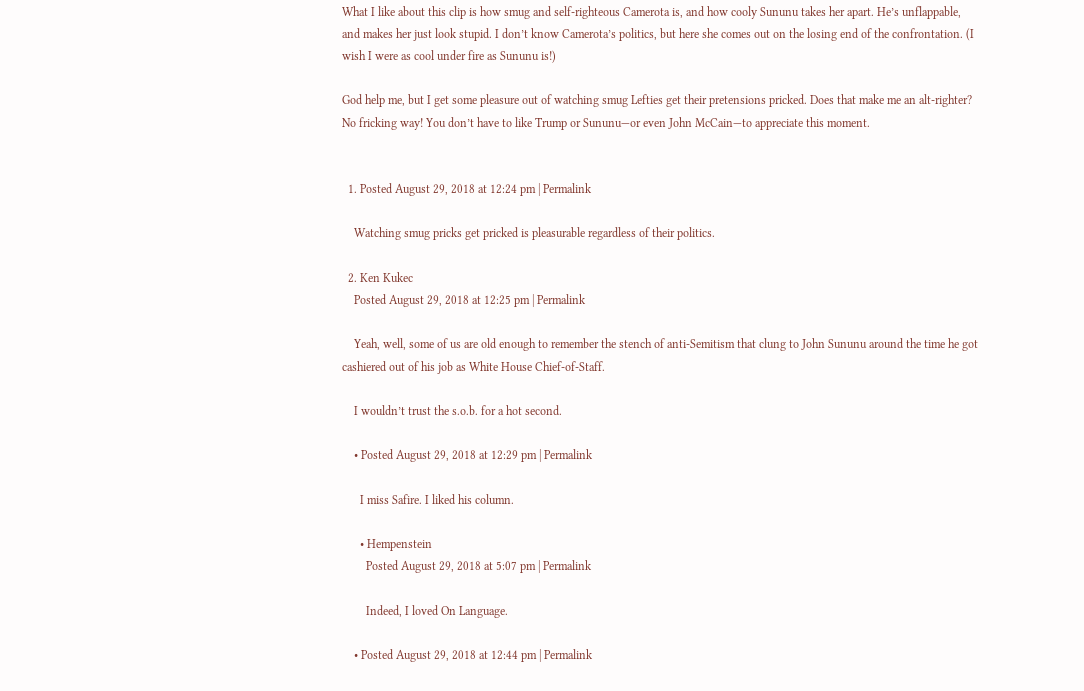What I like about this clip is how smug and self-righteous Camerota is, and how cooly Sununu takes her apart. He’s unflappable, and makes her just look stupid. I don’t know Camerota’s politics, but here she comes out on the losing end of the confrontation. (I wish I were as cool under fire as Sununu is!)

God help me, but I get some pleasure out of watching smug Lefties get their pretensions pricked. Does that make me an alt-righter? No fricking way! You don’t have to like Trump or Sununu—or even John McCain—to appreciate this moment.


  1. Posted August 29, 2018 at 12:24 pm | Permalink

    Watching smug pricks get pricked is pleasurable regardless of their politics.

  2. Ken Kukec
    Posted August 29, 2018 at 12:25 pm | Permalink

    Yeah, well, some of us are old enough to remember the stench of anti-Semitism that clung to John Sununu around the time he got cashiered out of his job as White House Chief-of-Staff.

    I wouldn’t trust the s.o.b. for a hot second.

    • Posted August 29, 2018 at 12:29 pm | Permalink

      I miss Safire. I liked his column.

      • Hempenstein
        Posted August 29, 2018 at 5:07 pm | Permalink

        Indeed, I loved On Language.

    • Posted August 29, 2018 at 12:44 pm | Permalink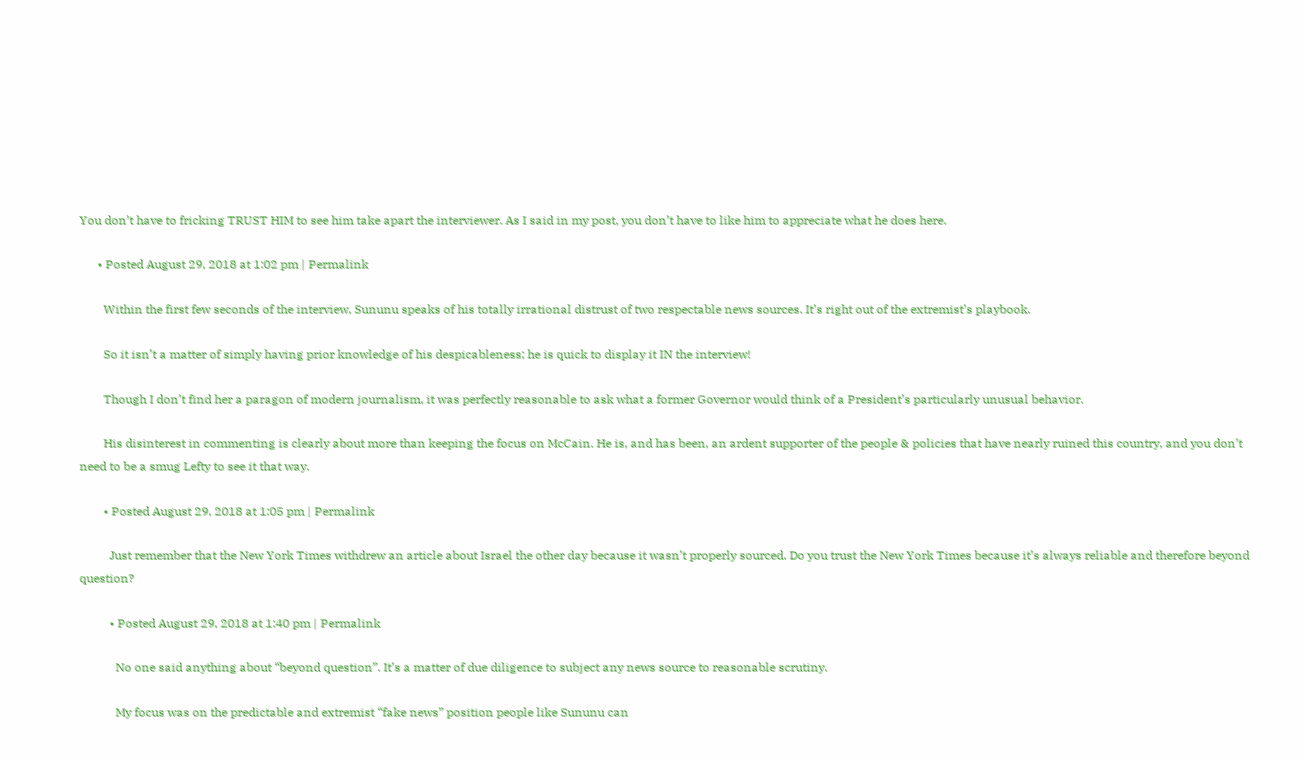You don’t have to fricking TRUST HIM to see him take apart the interviewer. As I said in my post, you don’t have to like him to appreciate what he does here.

      • Posted August 29, 2018 at 1:02 pm | Permalink

        Within the first few seconds of the interview, Sununu speaks of his totally irrational distrust of two respectable news sources. It’s right out of the extremist’s playbook.

        So it isn’t a matter of simply having prior knowledge of his despicableness; he is quick to display it IN the interview!

        Though I don’t find her a paragon of modern journalism, it was perfectly reasonable to ask what a former Governor would think of a President’s particularly unusual behavior.

        His disinterest in commenting is clearly about more than keeping the focus on McCain. He is, and has been, an ardent supporter of the people & policies that have nearly ruined this country, and you don’t need to be a smug Lefty to see it that way.

        • Posted August 29, 2018 at 1:05 pm | Permalink

          Just remember that the New York Times withdrew an article about Israel the other day because it wasn’t properly sourced. Do you trust the New York Times because it’s always reliable and therefore beyond question?

          • Posted August 29, 2018 at 1:40 pm | Permalink

            No one said anything about “beyond question”. It’s a matter of due diligence to subject any news source to reasonable scrutiny.

            My focus was on the predictable and extremist “fake news” position people like Sununu can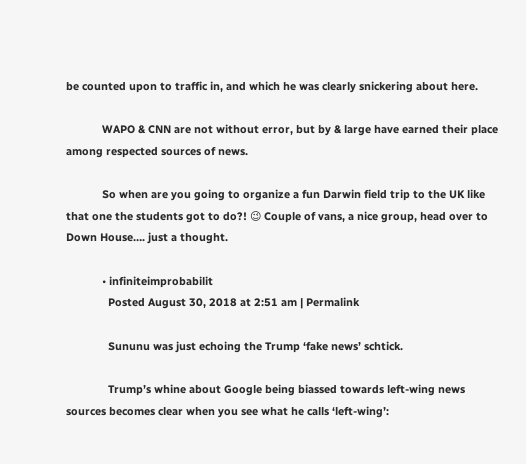be counted upon to traffic in, and which he was clearly snickering about here.

            WAPO & CNN are not without error, but by & large have earned their place among respected sources of news.

            So when are you going to organize a fun Darwin field trip to the UK like that one the students got to do?! 😉 Couple of vans, a nice group, head over to Down House…. just a thought.

            • infiniteimprobabilit
              Posted August 30, 2018 at 2:51 am | Permalink

              Sununu was just echoing the Trump ‘fake news’ schtick.

              Trump’s whine about Google being biassed towards left-wing news sources becomes clear when you see what he calls ‘left-wing’: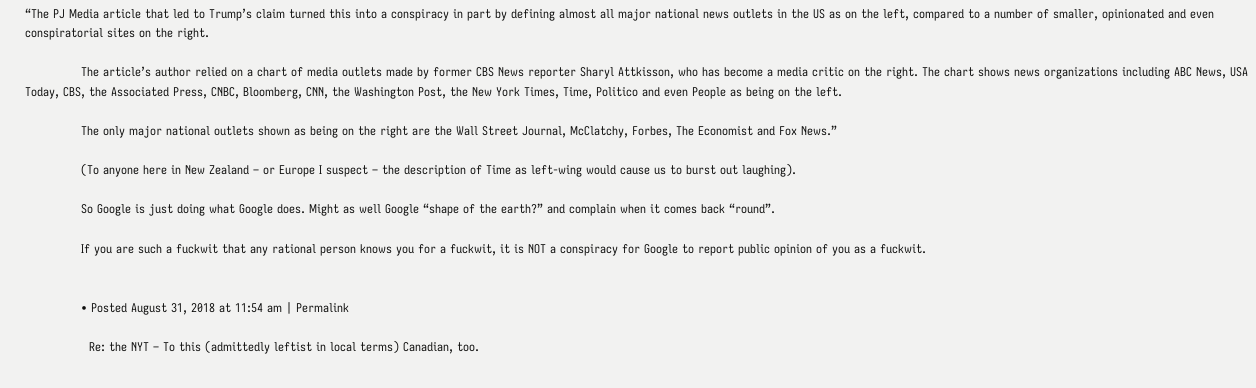“The PJ Media article that led to Trump’s claim turned this into a conspiracy in part by defining almost all major national news outlets in the US as on the left, compared to a number of smaller, opinionated and even conspiratorial sites on the right.

              The article’s author relied on a chart of media outlets made by former CBS News reporter Sharyl Attkisson, who has become a media critic on the right. The chart shows news organizations including ABC News, USA Today, CBS, the Associated Press, CNBC, Bloomberg, CNN, the Washington Post, the New York Times, Time, Politico and even People as being on the left.

              The only major national outlets shown as being on the right are the Wall Street Journal, McClatchy, Forbes, The Economist and Fox News.”

              (To anyone here in New Zealand – or Europe I suspect – the description of Time as left-wing would cause us to burst out laughing).

              So Google is just doing what Google does. Might as well Google “shape of the earth?” and complain when it comes back “round”.

              If you are such a fuckwit that any rational person knows you for a fuckwit, it is NOT a conspiracy for Google to report public opinion of you as a fuckwit.


              • Posted August 31, 2018 at 11:54 am | Permalink

                Re: the NYT – To this (admittedly leftist in local terms) Canadian, too.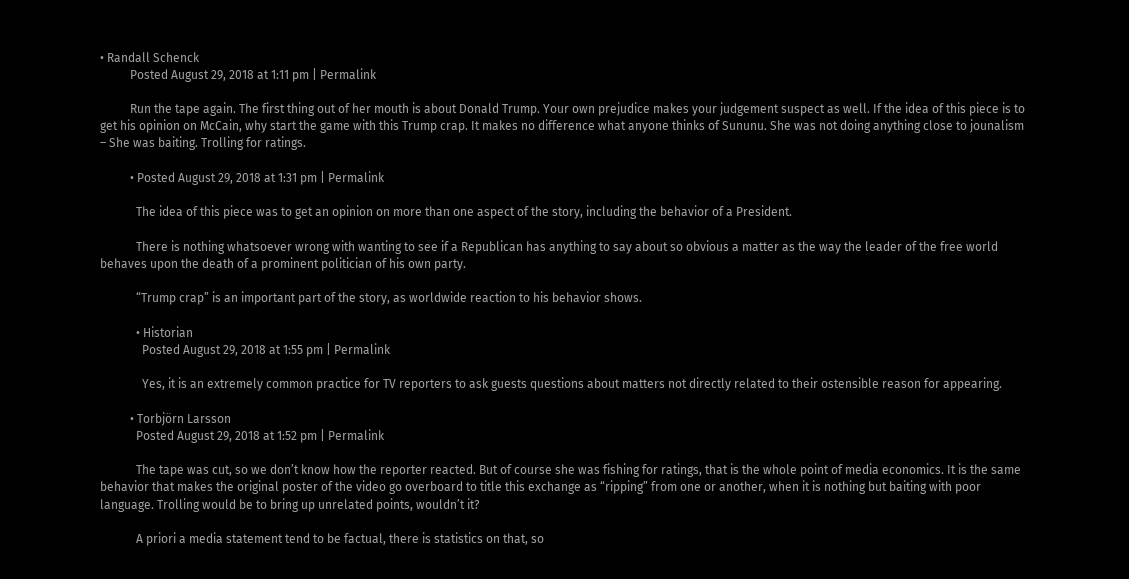• Randall Schenck
          Posted August 29, 2018 at 1:11 pm | Permalink

          Run the tape again. The first thing out of her mouth is about Donald Trump. Your own prejudice makes your judgement suspect as well. If the idea of this piece is to get his opinion on McCain, why start the game with this Trump crap. It makes no difference what anyone thinks of Sununu. She was not doing anything close to jounalism – She was baiting. Trolling for ratings.

          • Posted August 29, 2018 at 1:31 pm | Permalink

            The idea of this piece was to get an opinion on more than one aspect of the story, including the behavior of a President.

            There is nothing whatsoever wrong with wanting to see if a Republican has anything to say about so obvious a matter as the way the leader of the free world behaves upon the death of a prominent politician of his own party.

            “Trump crap” is an important part of the story, as worldwide reaction to his behavior shows.

            • Historian
              Posted August 29, 2018 at 1:55 pm | Permalink

              Yes, it is an extremely common practice for TV reporters to ask guests questions about matters not directly related to their ostensible reason for appearing.

          • Torbjörn Larsson
            Posted August 29, 2018 at 1:52 pm | Permalink

            The tape was cut, so we don’t know how the reporter reacted. But of course she was fishing for ratings, that is the whole point of media economics. It is the same behavior that makes the original poster of the video go overboard to title this exchange as “ripping” from one or another, when it is nothing but baiting with poor language. Trolling would be to bring up unrelated points, wouldn’t it?

            A priori a media statement tend to be factual, there is statistics on that, so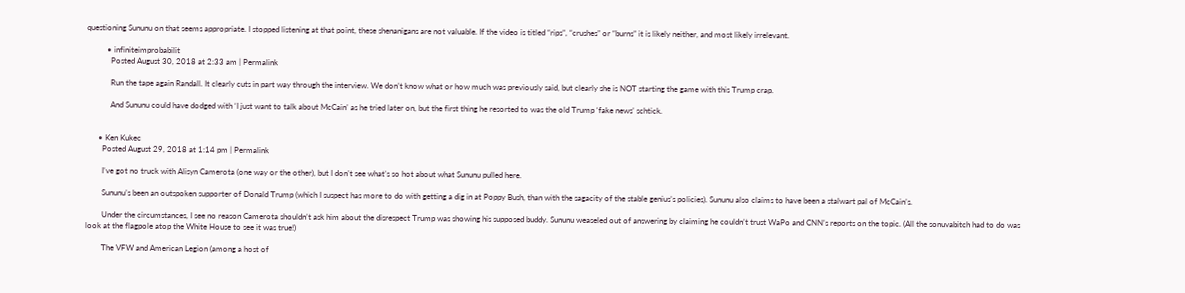questioning Sununu on that seems appropriate. I stopped listening at that point, these shenanigans are not valuable. If the video is titled “rips”, “crushes” or “burns” it is likely neither, and most likely irrelevant.

          • infiniteimprobabilit
            Posted August 30, 2018 at 2:33 am | Permalink

            Run the tape again Randall. It clearly cuts in part way through the interview. We don’t know what or how much was previously said, but clearly she is NOT starting the game with this Trump crap.

            And Sununu could have dodged with ‘I just want to talk about McCain’ as he tried later on, but the first thing he resorted to was the old Trump ‘fake news’ schtick.


      • Ken Kukec
        Posted August 29, 2018 at 1:14 pm | Permalink

        I’ve got no truck with Alisyn Camerota (one way or the other), but I don’t see what’s so hot about what Sununu pulled here.

        Sununu’s been an outspoken supporter of Donald Trump (which I suspect has more to do with getting a dig in at Poppy Bush, than with the sagacity of the stable genius’s policies). Sununu also claims to have been a stalwart pal of McCain’s.

        Under the circumstances, I see no reason Camerota shouldn’t ask him about the disrespect Trump was showing his supposed buddy. Sununu weaseled out of answering by claiming he couldn’t trust WaPo and CNN’s reports on the topic. (All the sonuvabitch had to do was look at the flagpole atop the White House to see it was true!)

        The VFW and American Legion (among a host of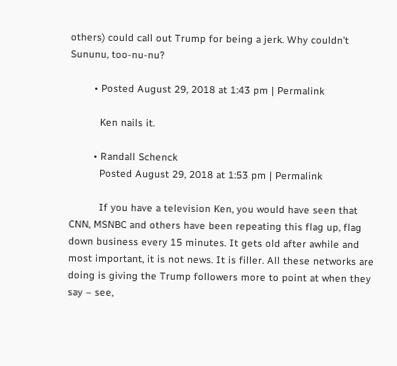others) could call out Trump for being a jerk. Why couldn’t Sununu, too-nu-nu?

        • Posted August 29, 2018 at 1:43 pm | Permalink

          Ken nails it.

        • Randall Schenck
          Posted August 29, 2018 at 1:53 pm | Permalink

          If you have a television Ken, you would have seen that CNN, MSNBC and others have been repeating this flag up, flag down business every 15 minutes. It gets old after awhile and most important, it is not news. It is filler. All these networks are doing is giving the Trump followers more to point at when they say – see,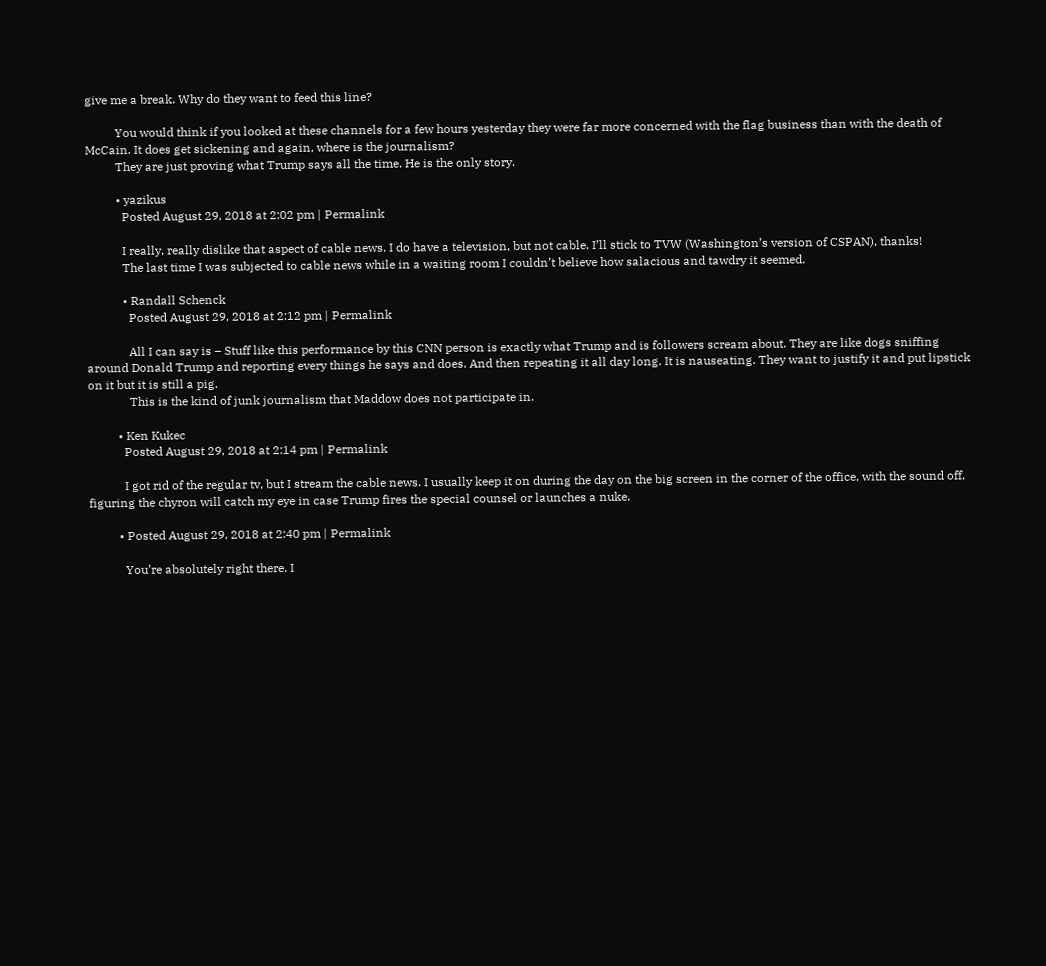give me a break. Why do they want to feed this line?

          You would think if you looked at these channels for a few hours yesterday they were far more concerned with the flag business than with the death of McCain. It does get sickening and again, where is the journalism?
          They are just proving what Trump says all the time. He is the only story.

          • yazikus
            Posted August 29, 2018 at 2:02 pm | Permalink

            I really, really dislike that aspect of cable news. I do have a television, but not cable. I’ll stick to TVW (Washington’s version of CSPAN), thanks!
            The last time I was subjected to cable news while in a waiting room I couldn’t believe how salacious and tawdry it seemed.

            • Randall Schenck
              Posted August 29, 2018 at 2:12 pm | Permalink

              All I can say is – Stuff like this performance by this CNN person is exactly what Trump and is followers scream about. They are like dogs sniffing around Donald Trump and reporting every things he says and does. And then repeating it all day long. It is nauseating. They want to justify it and put lipstick on it but it is still a pig.
              This is the kind of junk journalism that Maddow does not participate in.

          • Ken Kukec
            Posted August 29, 2018 at 2:14 pm | Permalink

            I got rid of the regular tv, but I stream the cable news. I usually keep it on during the day on the big screen in the corner of the office, with the sound off, figuring the chyron will catch my eye in case Trump fires the special counsel or launches a nuke.

          • Posted August 29, 2018 at 2:40 pm | Permalink

            You’re absolutely right there. I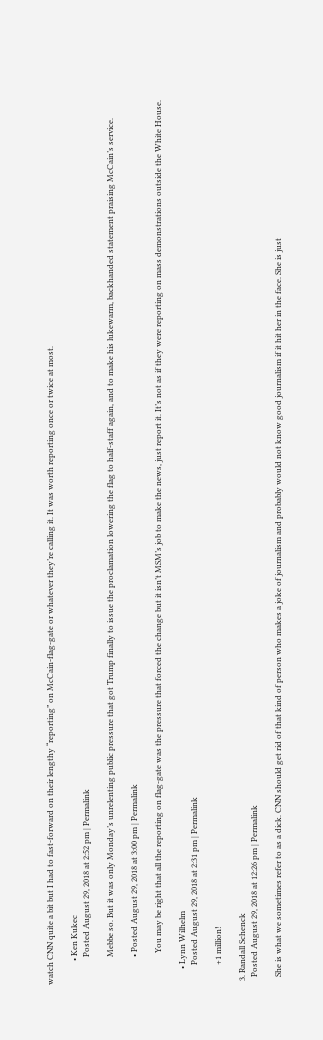watch CNN quite a bit but I had to fast-forward on their lengthy “reporting” on McCain-flag-gate or whatever they’re calling it. It was worth reporting once or twice at most.

            • Ken Kukec
              Posted August 29, 2018 at 2:52 pm | Permalink

              Mebbe so. But it was only Monday’s unrelenting public pressure that got Trump finally to issue the proclamation lowering the flag to half-staff again, and to make his lukewarm, backhanded statement praising McCain’s service.

              • Posted August 29, 2018 at 3:00 pm | Permalink

                You may be right that all the reporting on flag-gate was the pressure that forced the change but it isn’t MSM’s job to make the news, just report it. It’s not as if they were reporting on mass demonstrations outside the White House.

        • Lynn Wilhelm
          Posted August 29, 2018 at 2:31 pm | Permalink

          +1 million!

  3. Randall Schenck
    Posted August 29, 2018 at 12:26 pm | Permalink

    She is what we sometimes refer to as a dick. CNN should get rid of that kind of person who makes a joke of journalism and probably would not know good journalism if it hit her in the face. She is just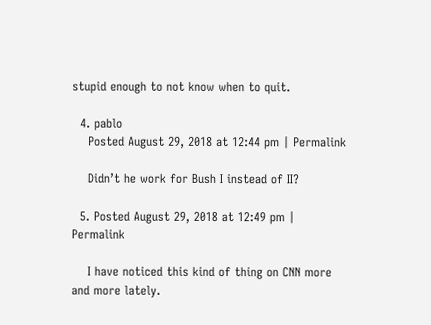stupid enough to not know when to quit.

  4. pablo
    Posted August 29, 2018 at 12:44 pm | Permalink

    Didn’t he work for Bush I instead of II?

  5. Posted August 29, 2018 at 12:49 pm | Permalink

    I have noticed this kind of thing on CNN more and more lately.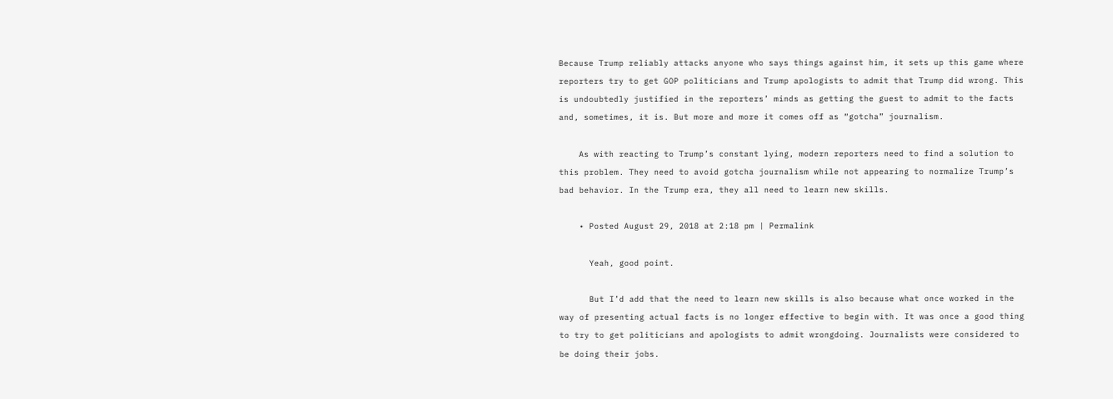Because Trump reliably attacks anyone who says things against him, it sets up this game where reporters try to get GOP politicians and Trump apologists to admit that Trump did wrong. This is undoubtedly justified in the reporters’ minds as getting the guest to admit to the facts and, sometimes, it is. But more and more it comes off as “gotcha” journalism.

    As with reacting to Trump’s constant lying, modern reporters need to find a solution to this problem. They need to avoid gotcha journalism while not appearing to normalize Trump’s bad behavior. In the Trump era, they all need to learn new skills.

    • Posted August 29, 2018 at 2:18 pm | Permalink

      Yeah, good point.

      But I’d add that the need to learn new skills is also because what once worked in the way of presenting actual facts is no longer effective to begin with. It was once a good thing to try to get politicians and apologists to admit wrongdoing. Journalists were considered to be doing their jobs.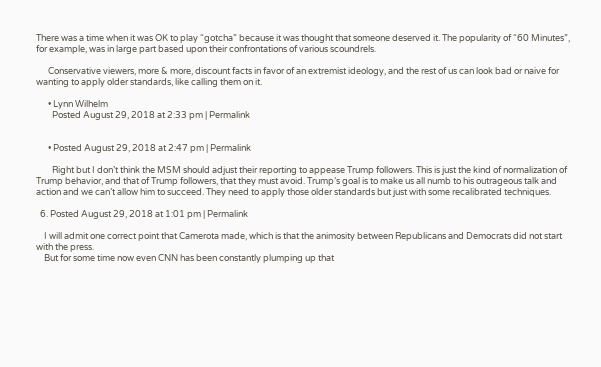There was a time when it was OK to play “gotcha” because it was thought that someone deserved it. The popularity of “60 Minutes”, for example, was in large part based upon their confrontations of various scoundrels.

      Conservative viewers, more & more, discount facts in favor of an extremist ideology, and the rest of us can look bad or naive for wanting to apply older standards, like calling them on it.

      • Lynn Wilhelm
        Posted August 29, 2018 at 2:33 pm | Permalink


      • Posted August 29, 2018 at 2:47 pm | Permalink

        Right but I don’t think the MSM should adjust their reporting to appease Trump followers. This is just the kind of normalization of Trump behavior, and that of Trump followers, that they must avoid. Trump’s goal is to make us all numb to his outrageous talk and action and we can’t allow him to succeed. They need to apply those older standards but just with some recalibrated techniques.

  6. Posted August 29, 2018 at 1:01 pm | Permalink

    I will admit one correct point that Camerota made, which is that the animosity between Republicans and Democrats did not start with the press.
    But for some time now even CNN has been constantly plumping up that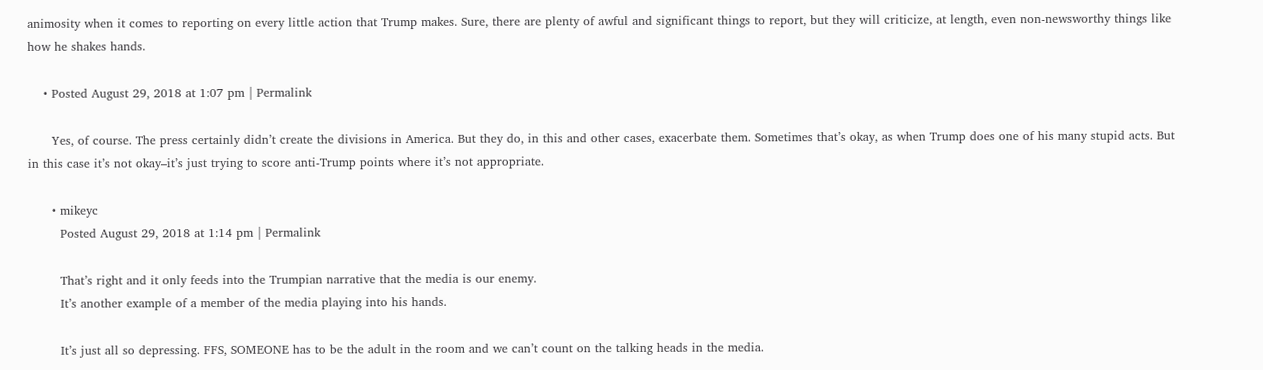animosity when it comes to reporting on every little action that Trump makes. Sure, there are plenty of awful and significant things to report, but they will criticize, at length, even non-newsworthy things like how he shakes hands.

    • Posted August 29, 2018 at 1:07 pm | Permalink

      Yes, of course. The press certainly didn’t create the divisions in America. But they do, in this and other cases, exacerbate them. Sometimes that’s okay, as when Trump does one of his many stupid acts. But in this case it’s not okay–it’s just trying to score anti-Trump points where it’s not appropriate.

      • mikeyc
        Posted August 29, 2018 at 1:14 pm | Permalink

        That’s right and it only feeds into the Trumpian narrative that the media is our enemy.
        It’s another example of a member of the media playing into his hands.

        It’s just all so depressing. FFS, SOMEONE has to be the adult in the room and we can’t count on the talking heads in the media.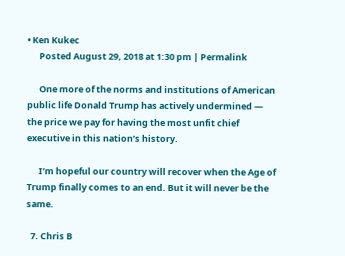• Ken Kukec
      Posted August 29, 2018 at 1:30 pm | Permalink

      One more of the norms and institutions of American public life Donald Trump has actively undermined — the price we pay for having the most unfit chief executive in this nation’s history.

      I’m hopeful our country will recover when the Age of Trump finally comes to an end. But it will never be the same.

  7. Chris B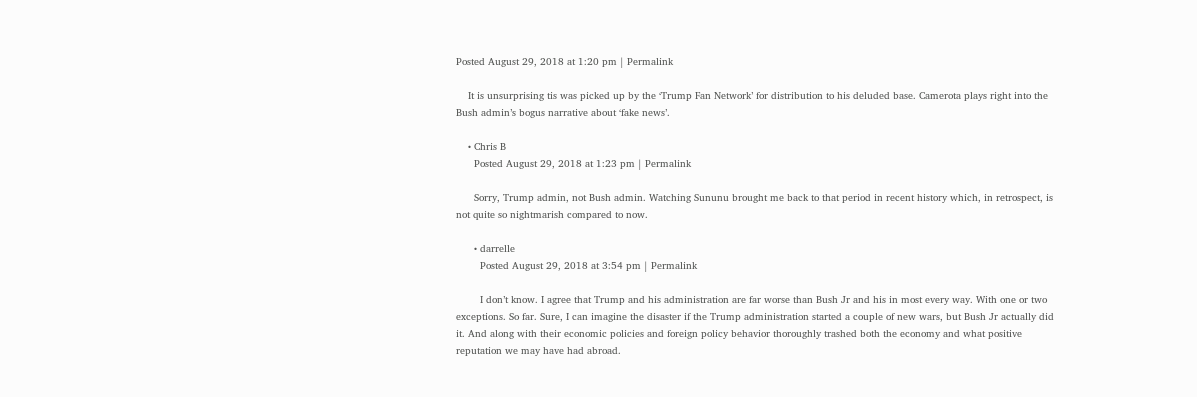Posted August 29, 2018 at 1:20 pm | Permalink

    It is unsurprising tis was picked up by the ‘Trump Fan Network’ for distribution to his deluded base. Camerota plays right into the Bush admin’s bogus narrative about ‘fake news’.

    • Chris B
      Posted August 29, 2018 at 1:23 pm | Permalink

      Sorry, Trump admin, not Bush admin. Watching Sununu brought me back to that period in recent history which, in retrospect, is not quite so nightmarish compared to now.

      • darrelle
        Posted August 29, 2018 at 3:54 pm | Permalink

        I don’t know. I agree that Trump and his administration are far worse than Bush Jr and his in most every way. With one or two exceptions. So far. Sure, I can imagine the disaster if the Trump administration started a couple of new wars, but Bush Jr actually did it. And along with their economic policies and foreign policy behavior thoroughly trashed both the economy and what positive reputation we may have had abroad.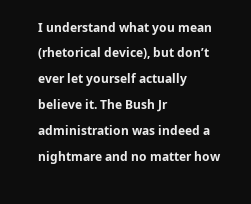I understand what you mean (rhetorical device), but don’t ever let yourself actually believe it. The Bush Jr administration was indeed a nightmare and no matter how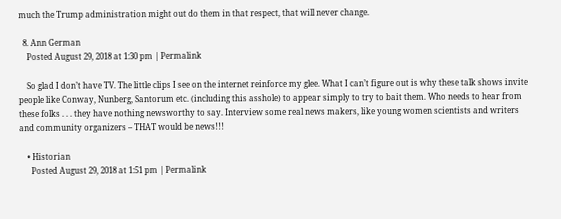much the Trump administration might out do them in that respect, that will never change.

  8. Ann German
    Posted August 29, 2018 at 1:30 pm | Permalink

    So glad I don’t have TV. The little clips I see on the internet reinforce my glee. What I can’t figure out is why these talk shows invite people like Conway, Nunberg, Santorum etc. (including this asshole) to appear simply to try to bait them. Who needs to hear from these folks . . . they have nothing newsworthy to say. Interview some real news makers, like young women scientists and writers and community organizers – THAT would be news!!!

    • Historian
      Posted August 29, 2018 at 1:51 pm | Permalink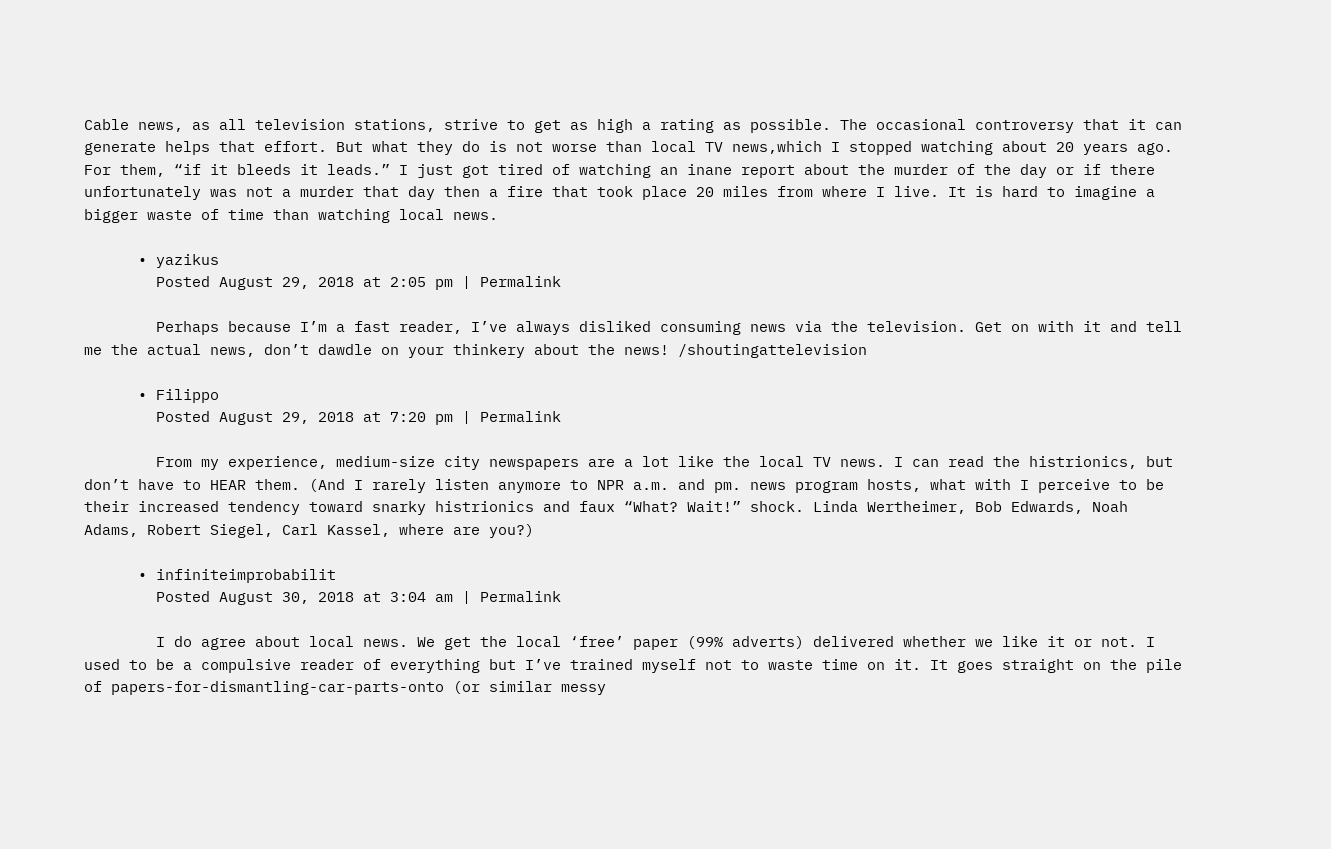Cable news, as all television stations, strive to get as high a rating as possible. The occasional controversy that it can generate helps that effort. But what they do is not worse than local TV news,which I stopped watching about 20 years ago. For them, “if it bleeds it leads.” I just got tired of watching an inane report about the murder of the day or if there unfortunately was not a murder that day then a fire that took place 20 miles from where I live. It is hard to imagine a bigger waste of time than watching local news.

      • yazikus
        Posted August 29, 2018 at 2:05 pm | Permalink

        Perhaps because I’m a fast reader, I’ve always disliked consuming news via the television. Get on with it and tell me the actual news, don’t dawdle on your thinkery about the news! /shoutingattelevision

      • Filippo
        Posted August 29, 2018 at 7:20 pm | Permalink

        From my experience, medium-size city newspapers are a lot like the local TV news. I can read the histrionics, but don’t have to HEAR them. (And I rarely listen anymore to NPR a.m. and pm. news program hosts, what with I perceive to be their increased tendency toward snarky histrionics and faux “What? Wait!” shock. Linda Wertheimer, Bob Edwards, Noah Adams, Robert Siegel, Carl Kassel, where are you?)

      • infiniteimprobabilit
        Posted August 30, 2018 at 3:04 am | Permalink

        I do agree about local news. We get the local ‘free’ paper (99% adverts) delivered whether we like it or not. I used to be a compulsive reader of everything but I’ve trained myself not to waste time on it. It goes straight on the pile of papers-for-dismantling-car-parts-onto (or similar messy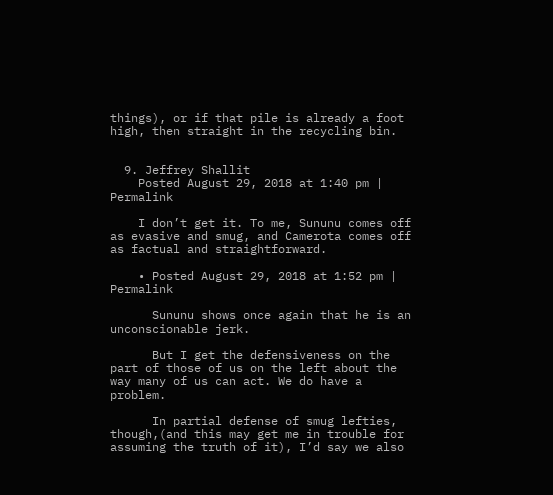things), or if that pile is already a foot high, then straight in the recycling bin.


  9. Jeffrey Shallit
    Posted August 29, 2018 at 1:40 pm | Permalink

    I don’t get it. To me, Sununu comes off as evasive and smug, and Camerota comes off as factual and straightforward.

    • Posted August 29, 2018 at 1:52 pm | Permalink

      Sununu shows once again that he is an unconscionable jerk.

      But I get the defensiveness on the part of those of us on the left about the way many of us can act. We do have a problem.

      In partial defense of smug lefties, though,(and this may get me in trouble for assuming the truth of it), I’d say we also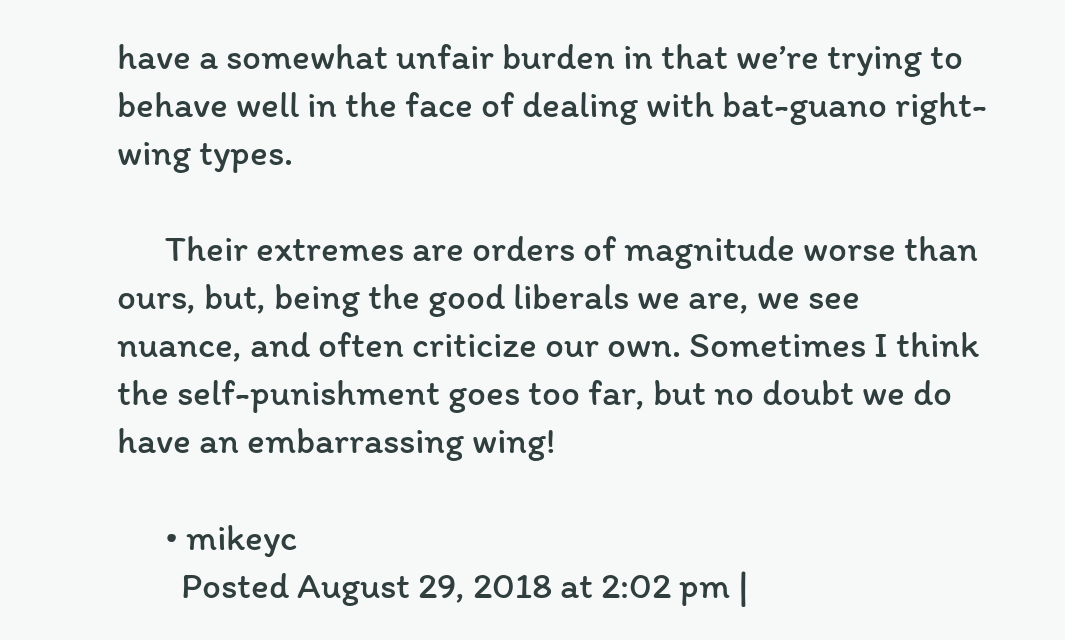have a somewhat unfair burden in that we’re trying to behave well in the face of dealing with bat-guano right-wing types.

      Their extremes are orders of magnitude worse than ours, but, being the good liberals we are, we see nuance, and often criticize our own. Sometimes I think the self-punishment goes too far, but no doubt we do have an embarrassing wing!

      • mikeyc
        Posted August 29, 2018 at 2:02 pm |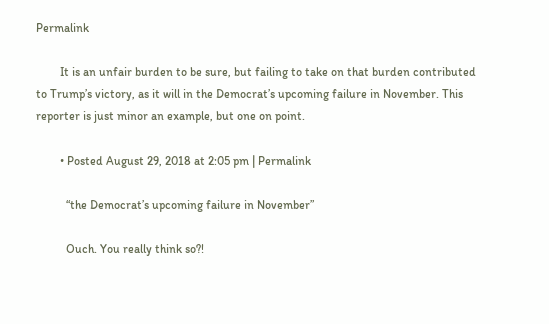Permalink

        It is an unfair burden to be sure, but failing to take on that burden contributed to Trump’s victory, as it will in the Democrat’s upcoming failure in November. This reporter is just minor an example, but one on point.

        • Posted August 29, 2018 at 2:05 pm | Permalink

          “the Democrat’s upcoming failure in November”

          Ouch. You really think so?!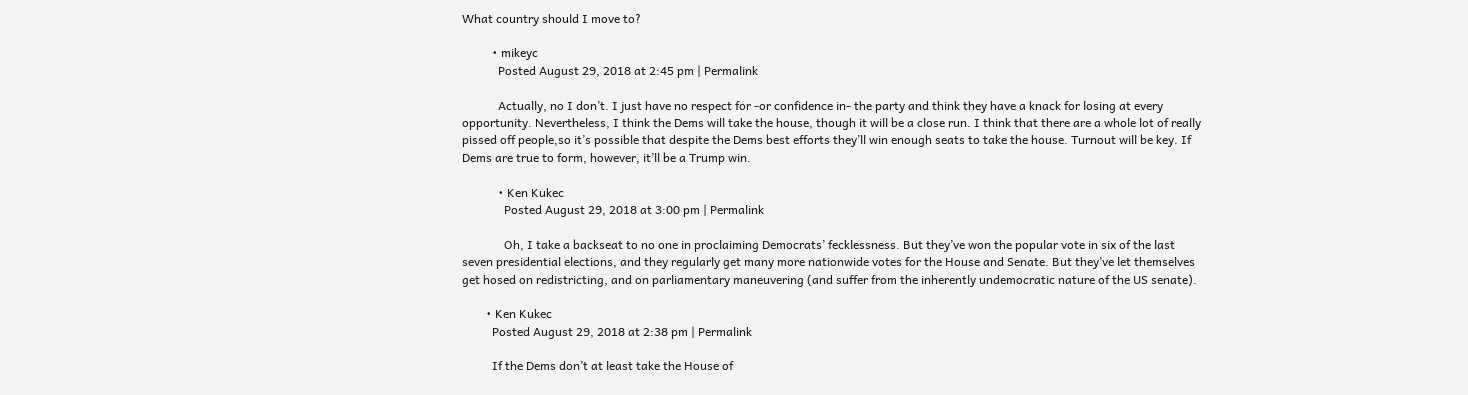What country should I move to?

          • mikeyc
            Posted August 29, 2018 at 2:45 pm | Permalink

            Actually, no I don’t. I just have no respect for -or confidence in- the party and think they have a knack for losing at every opportunity. Nevertheless, I think the Dems will take the house, though it will be a close run. I think that there are a whole lot of really pissed off people,so it’s possible that despite the Dems best efforts they’ll win enough seats to take the house. Turnout will be key. If Dems are true to form, however, it’ll be a Trump win.

            • Ken Kukec
              Posted August 29, 2018 at 3:00 pm | Permalink

              Oh, I take a backseat to no one in proclaiming Democrats’ fecklessness. But they’ve won the popular vote in six of the last seven presidential elections, and they regularly get many more nationwide votes for the House and Senate. But they’ve let themselves get hosed on redistricting, and on parliamentary maneuvering (and suffer from the inherently undemocratic nature of the US senate).

        • Ken Kukec
          Posted August 29, 2018 at 2:38 pm | Permalink

          If the Dems don’t at least take the House of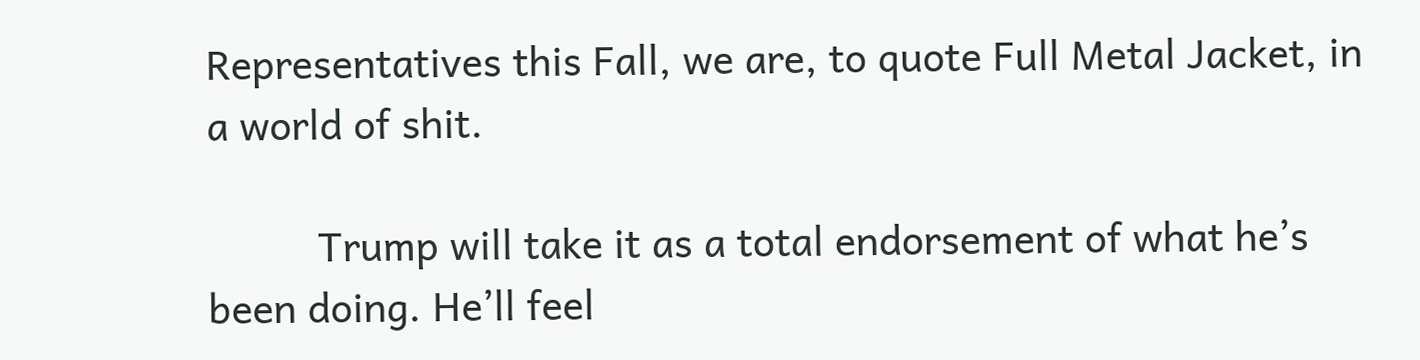Representatives this Fall, we are, to quote Full Metal Jacket, in a world of shit.

          Trump will take it as a total endorsement of what he’s been doing. He’ll feel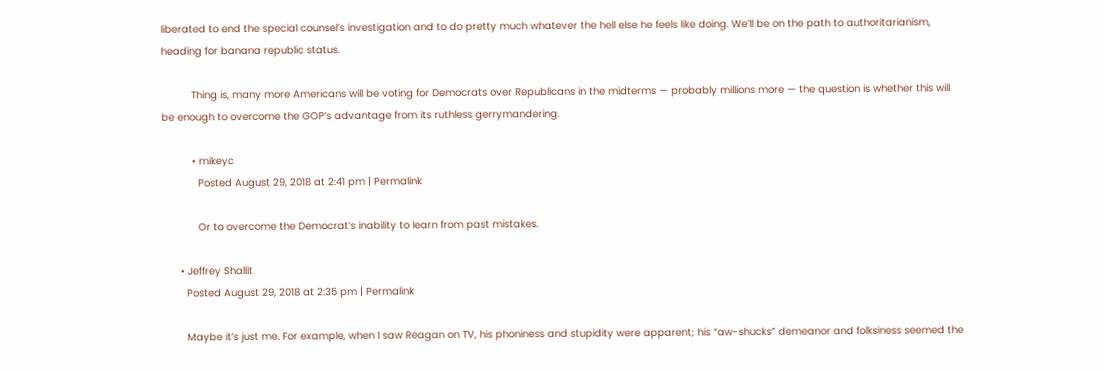liberated to end the special counsel’s investigation and to do pretty much whatever the hell else he feels like doing. We’ll be on the path to authoritarianism, heading for banana republic status.

          Thing is, many more Americans will be voting for Democrats over Republicans in the midterms — probably millions more — the question is whether this will be enough to overcome the GOP’s advantage from its ruthless gerrymandering.

          • mikeyc
            Posted August 29, 2018 at 2:41 pm | Permalink

            Or to overcome the Democrat’s inability to learn from past mistakes.

      • Jeffrey Shallit
        Posted August 29, 2018 at 2:35 pm | Permalink

        Maybe it’s just me. For example, when I saw Reagan on TV, his phoniness and stupidity were apparent; his “aw-shucks” demeanor and folksiness seemed the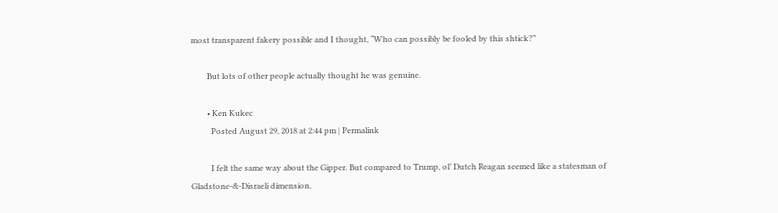most transparent fakery possible and I thought, “Who can possibly be fooled by this shtick?”

        But lots of other people actually thought he was genuine.

        • Ken Kukec
          Posted August 29, 2018 at 2:44 pm | Permalink

          I felt the same way about the Gipper. But compared to Trump, ol’ Dutch Reagan seemed like a statesman of Gladstone-&-Disraeli dimension.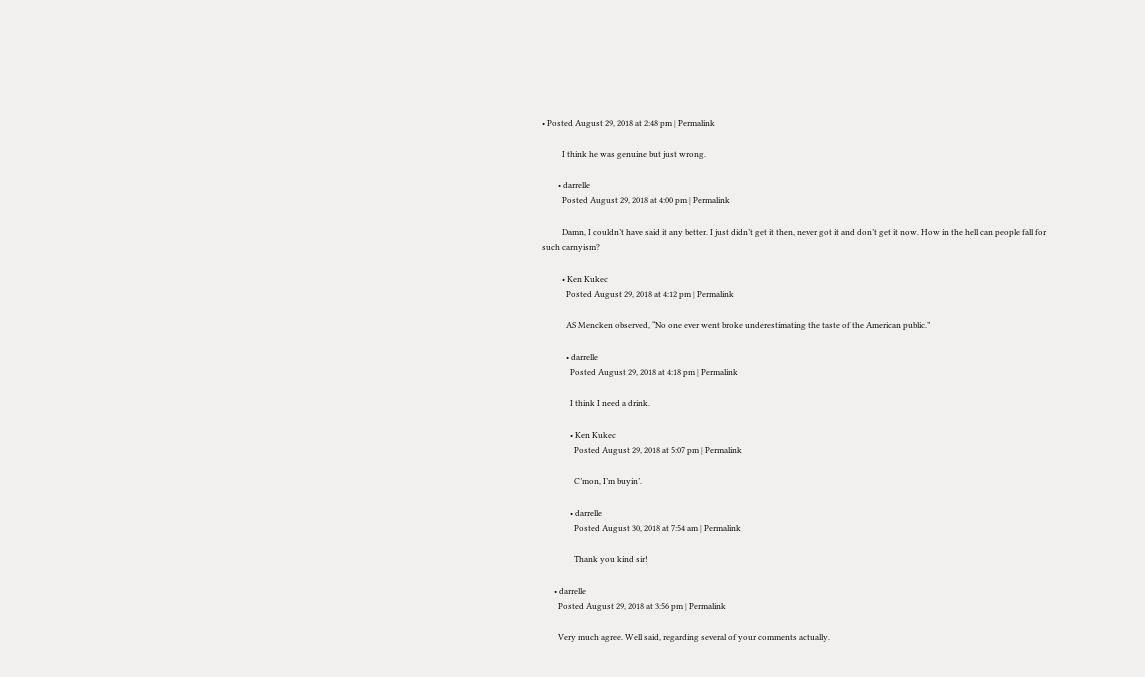• Posted August 29, 2018 at 2:48 pm | Permalink

          I think he was genuine but just wrong.

        • darrelle
          Posted August 29, 2018 at 4:00 pm | Permalink

          Damn, I couldn’t have said it any better. I just didn’t get it then, never got it and don’t get it now. How in the hell can people fall for such carnyism?

          • Ken Kukec
            Posted August 29, 2018 at 4:12 pm | Permalink

            AS Mencken observed, “No one ever went broke underestimating the taste of the American public.”

            • darrelle
              Posted August 29, 2018 at 4:18 pm | Permalink

              I think I need a drink.

              • Ken Kukec
                Posted August 29, 2018 at 5:07 pm | Permalink

                C’mon, I’m buyin’.

              • darrelle
                Posted August 30, 2018 at 7:54 am | Permalink

                Thank you kind sir!

      • darrelle
        Posted August 29, 2018 at 3:56 pm | Permalink

        Very much agree. Well said, regarding several of your comments actually.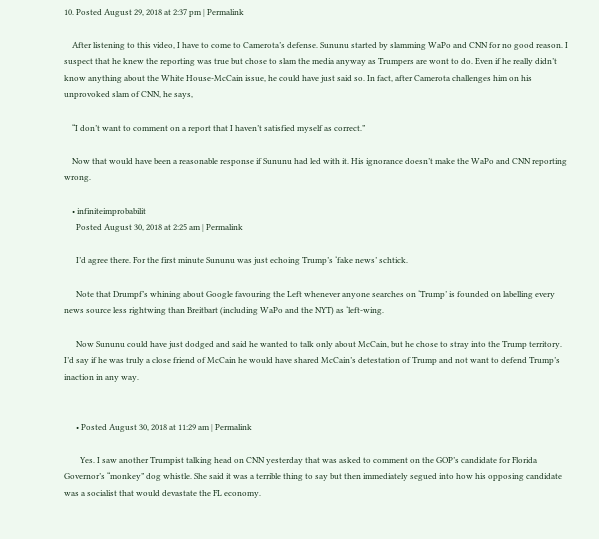10. Posted August 29, 2018 at 2:37 pm | Permalink

    After listening to this video, I have to come to Camerota’s defense. Sununu started by slamming WaPo and CNN for no good reason. I suspect that he knew the reporting was true but chose to slam the media anyway as Trumpers are wont to do. Even if he really didn’t know anything about the White House-McCain issue, he could have just said so. In fact, after Camerota challenges him on his unprovoked slam of CNN, he says,

    “I don’t want to comment on a report that I haven’t satisfied myself as correct.”

    Now that would have been a reasonable response if Sununu had led with it. His ignorance doesn’t make the WaPo and CNN reporting wrong.

    • infiniteimprobabilit
      Posted August 30, 2018 at 2:25 am | Permalink

      I’d agree there. For the first minute Sununu was just echoing Trump’s ‘fake news’ schtick.

      Note that Drumpf’s whining about Google favouring the Left whenever anyone searches on ‘Trump’ is founded on labelling every news source less rightwing than Breitbart (including WaPo and the NYT) as ‘left-wing.

      Now Sununu could have just dodged and said he wanted to talk only about McCain, but he chose to stray into the Trump territory. I’d say if he was truly a close friend of McCain he would have shared McCain’s detestation of Trump and not want to defend Trump’s inaction in any way.


      • Posted August 30, 2018 at 11:29 am | Permalink

        Yes. I saw another Trumpist talking head on CNN yesterday that was asked to comment on the GOP’s candidate for Florida Governor’s “monkey” dog whistle. She said it was a terrible thing to say but then immediately segued into how his opposing candidate was a socialist that would devastate the FL economy.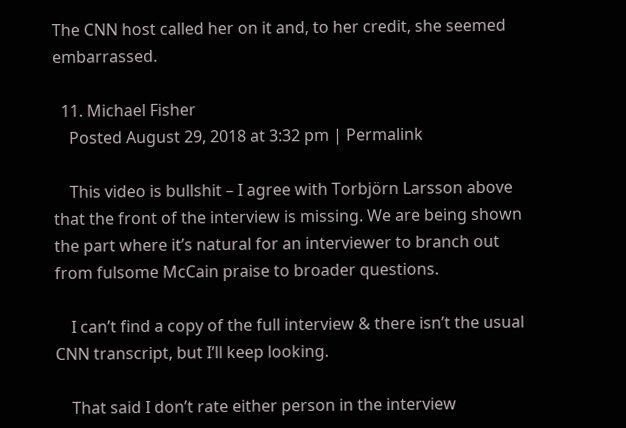The CNN host called her on it and, to her credit, she seemed embarrassed.

  11. Michael Fisher
    Posted August 29, 2018 at 3:32 pm | Permalink

    This video is bullshit – I agree with Torbjörn Larsson above that the front of the interview is missing. We are being shown the part where it’s natural for an interviewer to branch out from fulsome McCain praise to broader questions.

    I can’t find a copy of the full interview & there isn’t the usual CNN transcript, but I’ll keep looking.

    That said I don’t rate either person in the interview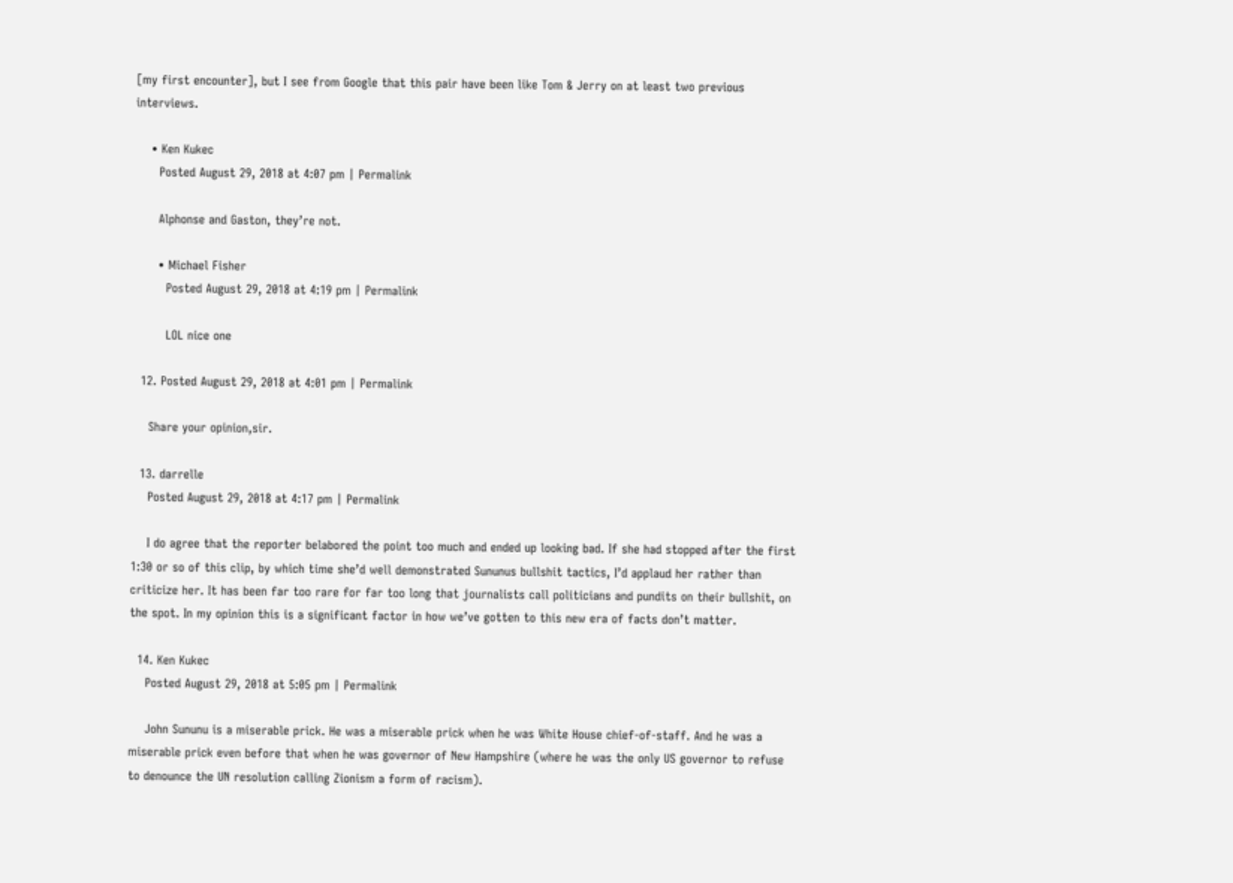[my first encounter], but I see from Google that this pair have been like Tom & Jerry on at least two previous interviews.

    • Ken Kukec
      Posted August 29, 2018 at 4:07 pm | Permalink

      Alphonse and Gaston, they’re not.

      • Michael Fisher
        Posted August 29, 2018 at 4:19 pm | Permalink

        LOL nice one

  12. Posted August 29, 2018 at 4:01 pm | Permalink

    Share your opinion,sir.

  13. darrelle
    Posted August 29, 2018 at 4:17 pm | Permalink

    I do agree that the reporter belabored the point too much and ended up looking bad. If she had stopped after the first 1:30 or so of this clip, by which time she’d well demonstrated Sununus bullshit tactics, I’d applaud her rather than criticize her. It has been far too rare for far too long that journalists call politicians and pundits on their bullshit, on the spot. In my opinion this is a significant factor in how we’ve gotten to this new era of facts don’t matter.

  14. Ken Kukec
    Posted August 29, 2018 at 5:05 pm | Permalink

    John Sununu is a miserable prick. He was a miserable prick when he was White House chief-of-staff. And he was a miserable prick even before that when he was governor of New Hampshire (where he was the only US governor to refuse to denounce the UN resolution calling Zionism a form of racism).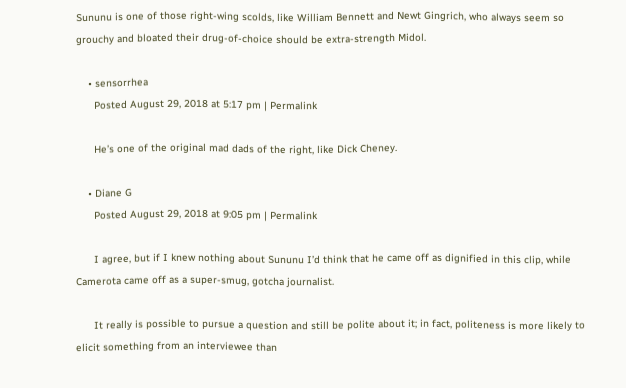Sununu is one of those right-wing scolds, like William Bennett and Newt Gingrich, who always seem so grouchy and bloated their drug-of-choice should be extra-strength Midol.

    • sensorrhea
      Posted August 29, 2018 at 5:17 pm | Permalink

      He’s one of the original mad dads of the right, like Dick Cheney.

    • Diane G
      Posted August 29, 2018 at 9:05 pm | Permalink

      I agree, but if I knew nothing about Sununu I’d think that he came off as dignified in this clip, while Camerota came off as a super-smug, gotcha journalist.

      It really is possible to pursue a question and still be polite about it; in fact, politeness is more likely to elicit something from an interviewee than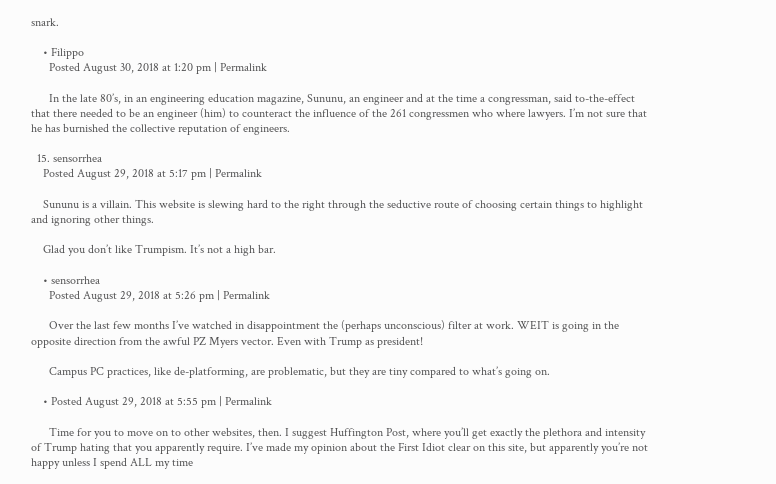snark.

    • Filippo
      Posted August 30, 2018 at 1:20 pm | Permalink

      In the late 80’s, in an engineering education magazine, Sununu, an engineer and at the time a congressman, said to-the-effect that there needed to be an engineer (him) to counteract the influence of the 261 congressmen who where lawyers. I’m not sure that he has burnished the collective reputation of engineers.

  15. sensorrhea
    Posted August 29, 2018 at 5:17 pm | Permalink

    Sununu is a villain. This website is slewing hard to the right through the seductive route of choosing certain things to highlight and ignoring other things.

    Glad you don’t like Trumpism. It’s not a high bar.

    • sensorrhea
      Posted August 29, 2018 at 5:26 pm | Permalink

      Over the last few months I’ve watched in disappointment the (perhaps unconscious) filter at work. WEIT is going in the opposite direction from the awful PZ Myers vector. Even with Trump as president!

      Campus PC practices, like de-platforming, are problematic, but they are tiny compared to what’s going on.

    • Posted August 29, 2018 at 5:55 pm | Permalink

      Time for you to move on to other websites, then. I suggest Huffington Post, where you’ll get exactly the plethora and intensity of Trump hating that you apparently require. I’ve made my opinion about the First Idiot clear on this site, but apparently you’re not happy unless I spend ALL my time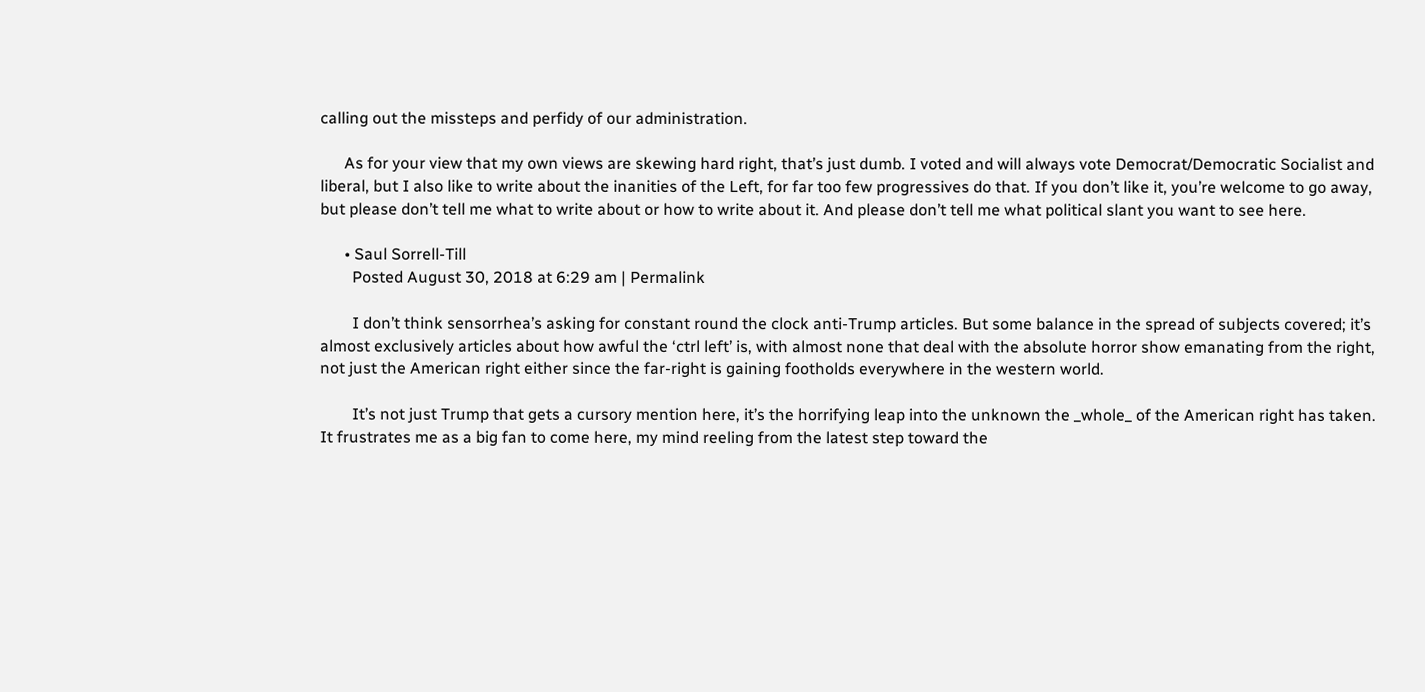calling out the missteps and perfidy of our administration.

      As for your view that my own views are skewing hard right, that’s just dumb. I voted and will always vote Democrat/Democratic Socialist and liberal, but I also like to write about the inanities of the Left, for far too few progressives do that. If you don’t like it, you’re welcome to go away, but please don’t tell me what to write about or how to write about it. And please don’t tell me what political slant you want to see here.

      • Saul Sorrell-Till
        Posted August 30, 2018 at 6:29 am | Permalink

        I don’t think sensorrhea’s asking for constant round the clock anti-Trump articles. But some balance in the spread of subjects covered; it’s almost exclusively articles about how awful the ‘ctrl left’ is, with almost none that deal with the absolute horror show emanating from the right, not just the American right either since the far-right is gaining footholds everywhere in the western world.

        It’s not just Trump that gets a cursory mention here, it’s the horrifying leap into the unknown the _whole_ of the American right has taken. It frustrates me as a big fan to come here, my mind reeling from the latest step toward the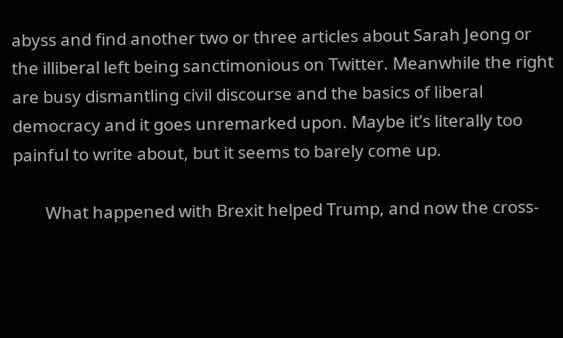abyss and find another two or three articles about Sarah Jeong or the illiberal left being sanctimonious on Twitter. Meanwhile the right are busy dismantling civil discourse and the basics of liberal democracy and it goes unremarked upon. Maybe it’s literally too painful to write about, but it seems to barely come up.

        What happened with Brexit helped Trump, and now the cross-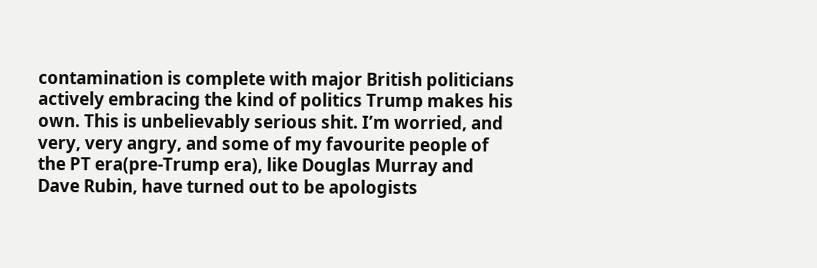contamination is complete with major British politicians actively embracing the kind of politics Trump makes his own. This is unbelievably serious shit. I’m worried, and very, very angry, and some of my favourite people of the PT era(pre-Trump era), like Douglas Murray and Dave Rubin, have turned out to be apologists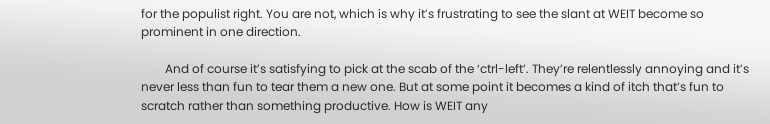for the populist right. You are not, which is why it’s frustrating to see the slant at WEIT become so prominent in one direction.

        And of course it’s satisfying to pick at the scab of the ‘ctrl-left’. They’re relentlessly annoying and it’s never less than fun to tear them a new one. But at some point it becomes a kind of itch that’s fun to scratch rather than something productive. How is WEIT any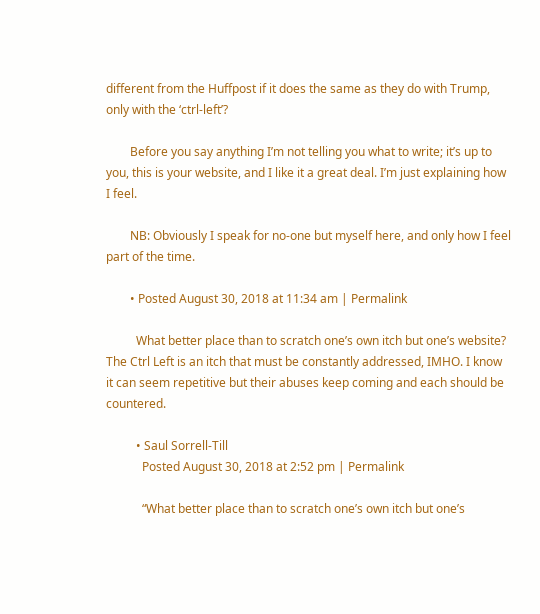different from the Huffpost if it does the same as they do with Trump, only with the ‘ctrl-left’?

        Before you say anything I’m not telling you what to write; it’s up to you, this is your website, and I like it a great deal. I’m just explaining how I feel.

        NB: Obviously I speak for no-one but myself here, and only how I feel part of the time.

        • Posted August 30, 2018 at 11:34 am | Permalink

          What better place than to scratch one’s own itch but one’s website? The Ctrl Left is an itch that must be constantly addressed, IMHO. I know it can seem repetitive but their abuses keep coming and each should be countered.

          • Saul Sorrell-Till
            Posted August 30, 2018 at 2:52 pm | Permalink

            “What better place than to scratch one’s own itch but one’s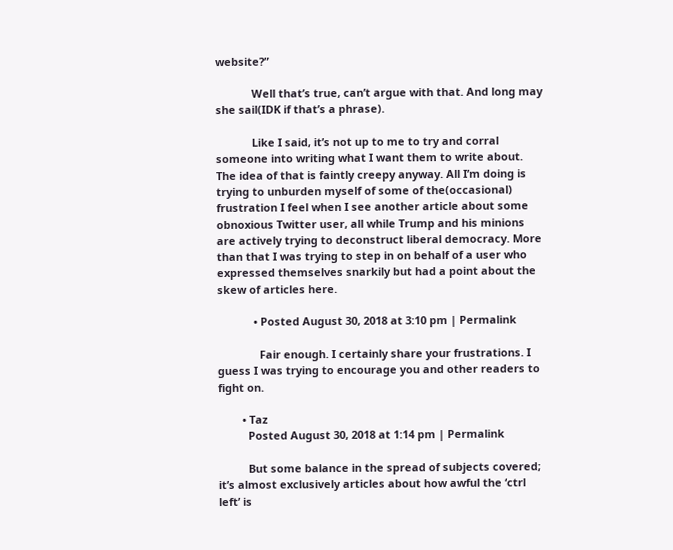website?”

            Well that’s true, can’t argue with that. And long may she sail(IDK if that’s a phrase).

            Like I said, it’s not up to me to try and corral someone into writing what I want them to write about. The idea of that is faintly creepy anyway. All I’m doing is trying to unburden myself of some of the(occasional) frustration I feel when I see another article about some obnoxious Twitter user, all while Trump and his minions are actively trying to deconstruct liberal democracy. More than that I was trying to step in on behalf of a user who expressed themselves snarkily but had a point about the skew of articles here.

            • Posted August 30, 2018 at 3:10 pm | Permalink

              Fair enough. I certainly share your frustrations. I guess I was trying to encourage you and other readers to fight on.

        • Taz
          Posted August 30, 2018 at 1:14 pm | Permalink

          But some balance in the spread of subjects covered; it’s almost exclusively articles about how awful the ‘ctrl left’ is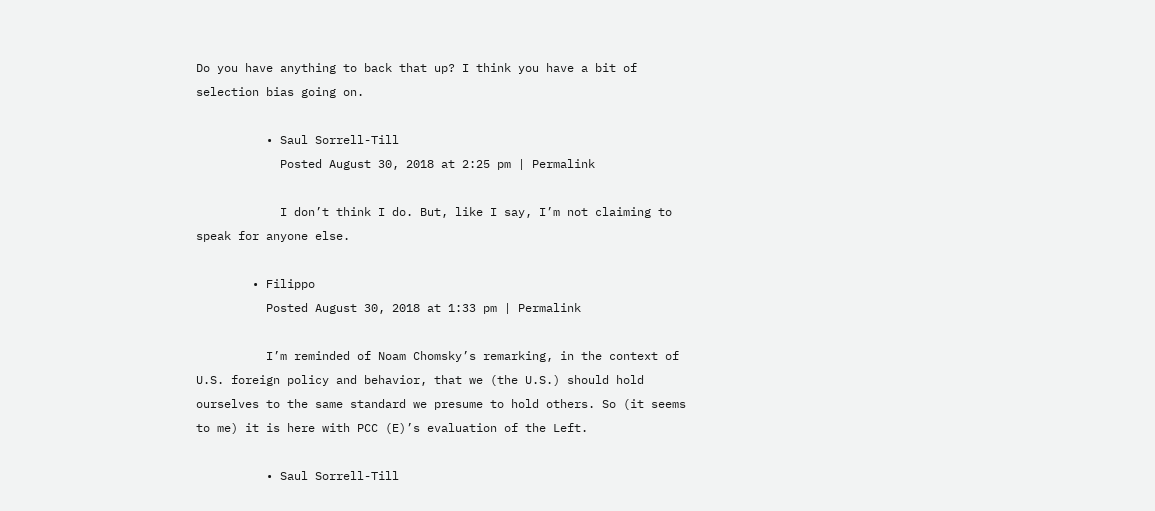Do you have anything to back that up? I think you have a bit of selection bias going on.

          • Saul Sorrell-Till
            Posted August 30, 2018 at 2:25 pm | Permalink

            I don’t think I do. But, like I say, I’m not claiming to speak for anyone else.

        • Filippo
          Posted August 30, 2018 at 1:33 pm | Permalink

          I’m reminded of Noam Chomsky’s remarking, in the context of U.S. foreign policy and behavior, that we (the U.S.) should hold ourselves to the same standard we presume to hold others. So (it seems to me) it is here with PCC (E)’s evaluation of the Left.

          • Saul Sorrell-Till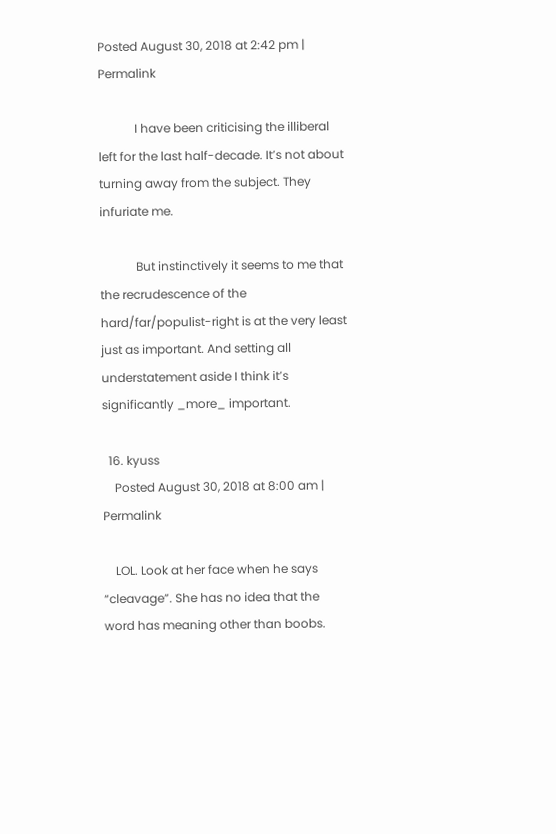Posted August 30, 2018 at 2:42 pm | Permalink

            I have been criticising the illiberal left for the last half-decade. It’s not about turning away from the subject. They infuriate me.

            But instinctively it seems to me that the recrudescence of the hard/far/populist-right is at the very least just as important. And setting all understatement aside I think it’s significantly _more_ important.

  16. kyuss
    Posted August 30, 2018 at 8:00 am | Permalink

    LOL. Look at her face when he says “cleavage”. She has no idea that the word has meaning other than boobs.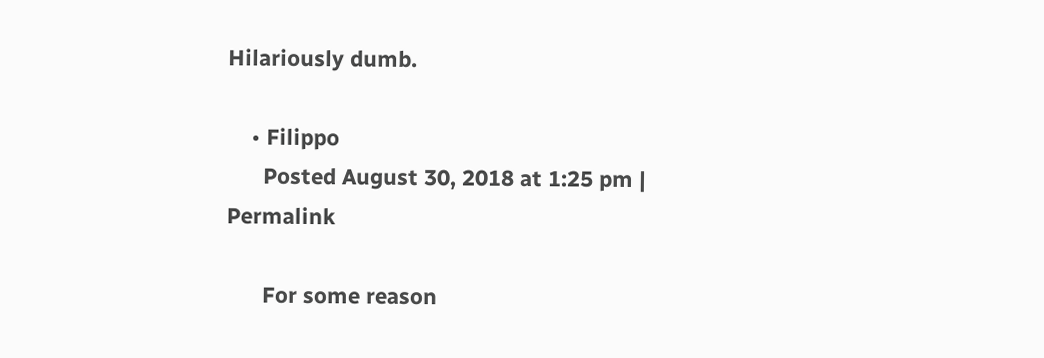Hilariously dumb.

    • Filippo
      Posted August 30, 2018 at 1:25 pm | Permalink

      For some reason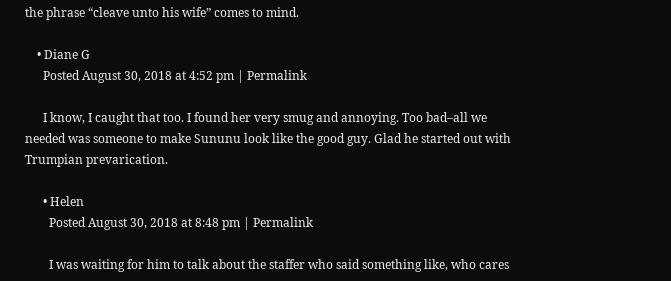the phrase “cleave unto his wife” comes to mind.

    • Diane G
      Posted August 30, 2018 at 4:52 pm | Permalink

      I know, I caught that too. I found her very smug and annoying. Too bad–all we needed was someone to make Sununu look like the good guy. Glad he started out with Trumpian prevarication.

      • Helen
        Posted August 30, 2018 at 8:48 pm | Permalink

        I was waiting for him to talk about the staffer who said something like, who cares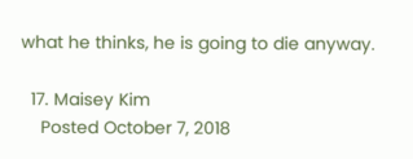what he thinks, he is going to die anyway.

  17. Maisey Kim
    Posted October 7, 2018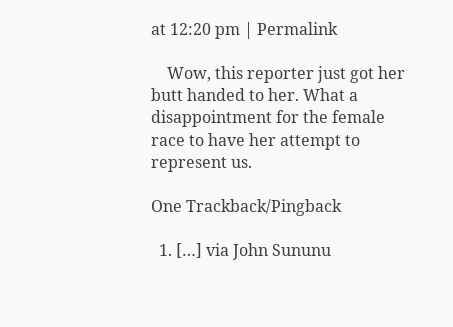at 12:20 pm | Permalink

    Wow, this reporter just got her butt handed to her. What a disappointment for the female race to have her attempt to represent us.

One Trackback/Pingback

  1. […] via John Sununu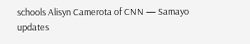schools Alisyn Camerota of CNN — Samayo updates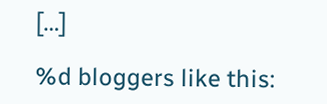[…]

%d bloggers like this: